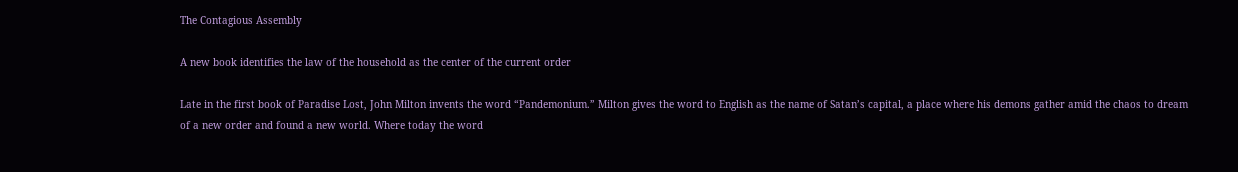The Contagious Assembly

A new book identifies the law of the household as the center of the current order

Late in the first book of Paradise Lost, John Milton invents the word “Pandemonium.” Milton gives the word to English as the name of Satan’s capital, a place where his demons gather amid the chaos to dream of a new order and found a new world. Where today the word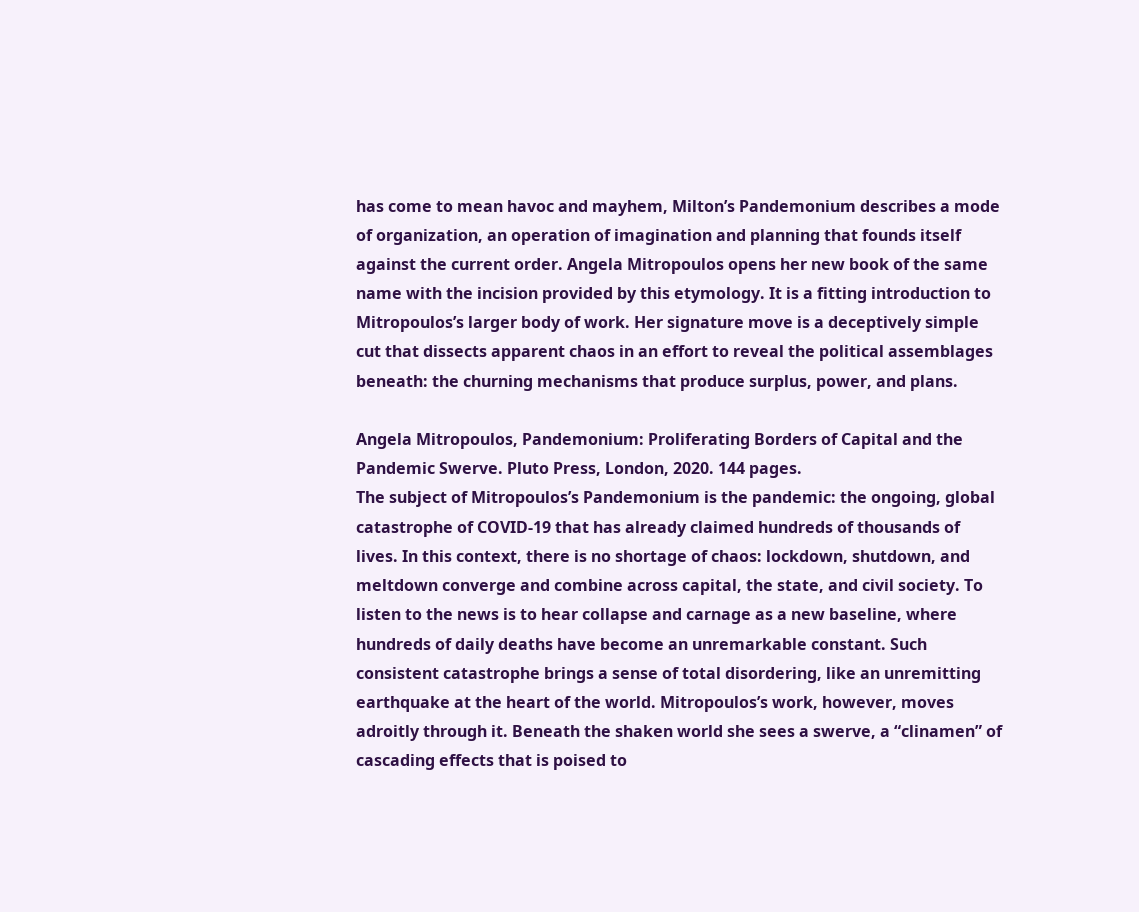has come to mean havoc and mayhem, Milton’s Pandemonium describes a mode of organization, an operation of imagination and planning that founds itself against the current order. Angela Mitropoulos opens her new book of the same name with the incision provided by this etymology. It is a fitting introduction to Mitropoulos’s larger body of work. Her signature move is a deceptively simple cut that dissects apparent chaos in an effort to reveal the political assemblages beneath: the churning mechanisms that produce surplus, power, and plans.

Angela Mitropoulos, Pandemonium: Proliferating Borders of Capital and the Pandemic Swerve. Pluto Press, London, 2020. 144 pages.
The subject of Mitropoulos’s Pandemonium is the pandemic: the ongoing, global catastrophe of COVID-19 that has already claimed hundreds of thousands of lives. In this context, there is no shortage of chaos: lockdown, shutdown, and meltdown converge and combine across capital, the state, and civil society. To listen to the news is to hear collapse and carnage as a new baseline, where hundreds of daily deaths have become an unremarkable constant. Such consistent catastrophe brings a sense of total disordering, like an unremitting earthquake at the heart of the world. Mitropoulos’s work, however, moves adroitly through it. Beneath the shaken world she sees a swerve, a “clinamen” of cascading effects that is poised to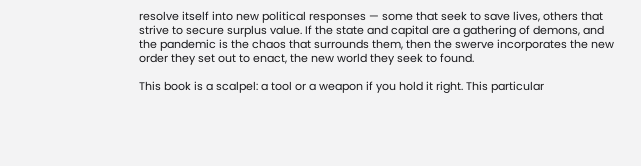resolve itself into new political responses — some that seek to save lives, others that strive to secure surplus value. If the state and capital are a gathering of demons, and the pandemic is the chaos that surrounds them, then the swerve incorporates the new order they set out to enact, the new world they seek to found.

This book is a scalpel: a tool or a weapon if you hold it right. This particular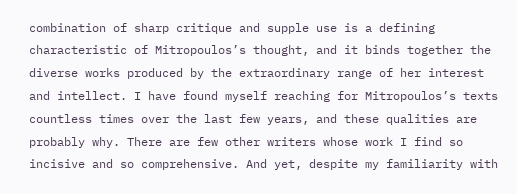combination of sharp critique and supple use is a defining characteristic of Mitropoulos’s thought, and it binds together the diverse works produced by the extraordinary range of her interest and intellect. I have found myself reaching for Mitropoulos’s texts countless times over the last few years, and these qualities are probably why. There are few other writers whose work I find so incisive and so comprehensive. And yet, despite my familiarity with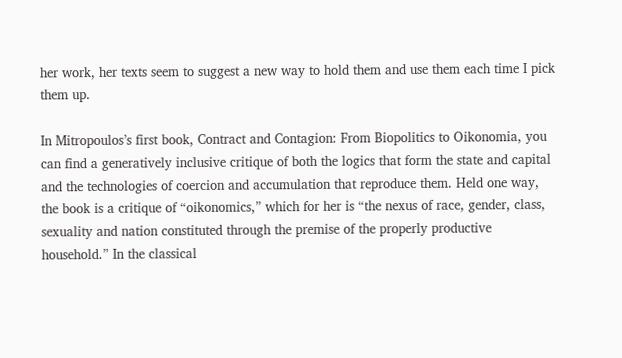her work, her texts seem to suggest a new way to hold them and use them each time I pick them up.

In Mitropoulos’s first book, Contract and Contagion: From Biopolitics to Oikonomia, you can find a generatively inclusive critique of both the logics that form the state and capital and the technologies of coercion and accumulation that reproduce them. Held one way, the book is a critique of “oikonomics,” which for her is “the nexus of race, gender, class, sexuality and nation constituted through the premise of the properly productive household.” In the classical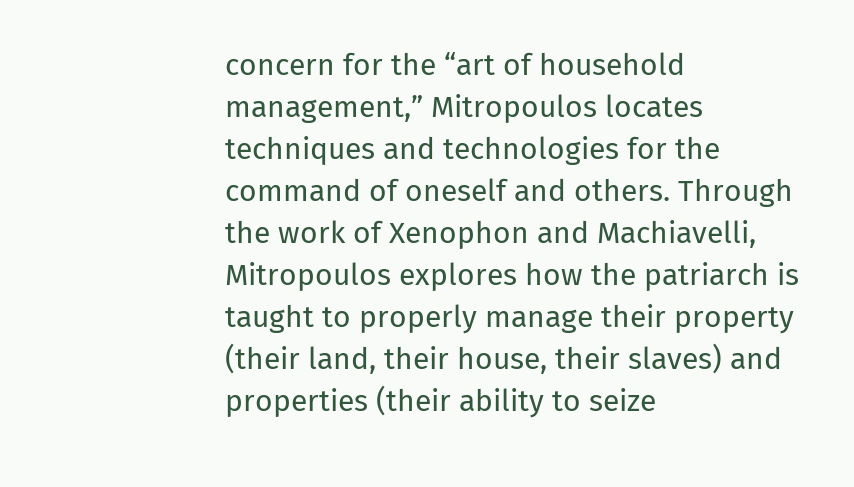concern for the “art of household management,” Mitropoulos locates techniques and technologies for the command of oneself and others. Through the work of Xenophon and Machiavelli, Mitropoulos explores how the patriarch is taught to properly manage their property (their land, their house, their slaves) and properties (their ability to seize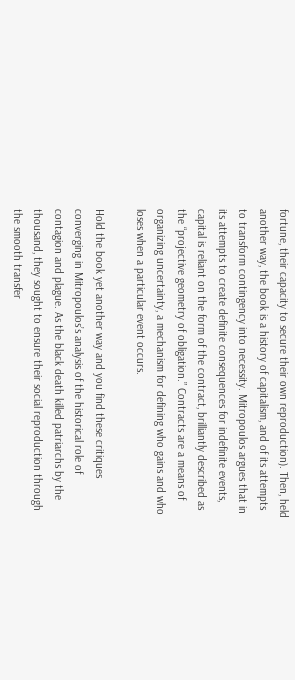fortune, their capacity to secure their own reproduction). Then, held another way, the book is a history of capitalism, and of its attempts to transform contingency into necessity. Mitropoulos argues that in its attempts to create definite consequences for indefinite events, capital is reliant on the form of the contract, brilliantly described as the “projective geometry of obligation.” Contracts are a means of organizing uncertainty, a mechanism for defining who gains and who loses when a particular event occurs.

Hold the book yet another way and you find these critiques converging in Mitropoulos’s analysis of the historical role of contagion and plague. As the black death killed patriarchs by the thousand, they sought to ensure their social reproduction through the smooth transfer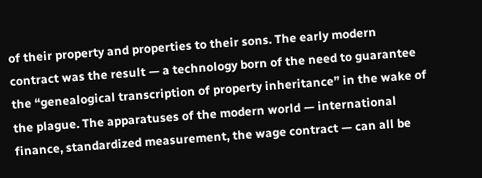of their property and properties to their sons. The early modern contract was the result — a technology born of the need to guarantee the “genealogical transcription of property inheritance” in the wake of the plague. The apparatuses of the modern world — international finance, standardized measurement, the wage contract — can all be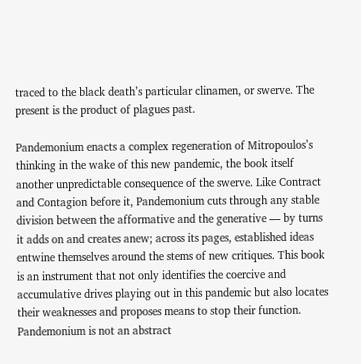traced to the black death’s particular clinamen, or swerve. The present is the product of plagues past.

Pandemonium enacts a complex regeneration of Mitropoulos’s thinking in the wake of this new pandemic, the book itself another unpredictable consequence of the swerve. Like Contract and Contagion before it, Pandemonium cuts through any stable division between the afformative and the generative — by turns it adds on and creates anew; across its pages, established ideas entwine themselves around the stems of new critiques. This book is an instrument that not only identifies the coercive and accumulative drives playing out in this pandemic but also locates their weaknesses and proposes means to stop their function. Pandemonium is not an abstract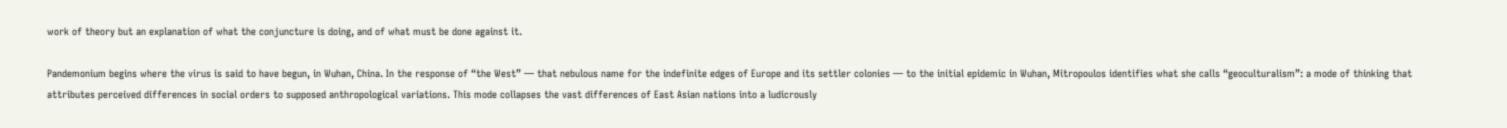work of theory but an explanation of what the conjuncture is doing, and of what must be done against it.

Pandemonium begins where the virus is said to have begun, in Wuhan, China. In the response of “the West” — that nebulous name for the indefinite edges of Europe and its settler colonies — to the initial epidemic in Wuhan, Mitropoulos identifies what she calls “geoculturalism”: a mode of thinking that attributes perceived differences in social orders to supposed anthropological variations. This mode collapses the vast differences of East Asian nations into a ludicrously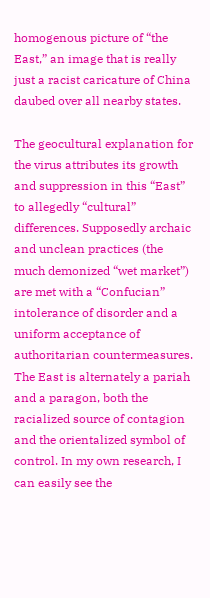homogenous picture of “the East,” an image that is really just a racist caricature of China daubed over all nearby states.

The geocultural explanation for the virus attributes its growth and suppression in this “East” to allegedly “cultural” differences. Supposedly archaic and unclean practices (the much demonized “wet market”) are met with a “Confucian” intolerance of disorder and a uniform acceptance of authoritarian countermeasures. The East is alternately a pariah and a paragon, both the racialized source of contagion and the orientalized symbol of control. In my own research, I can easily see the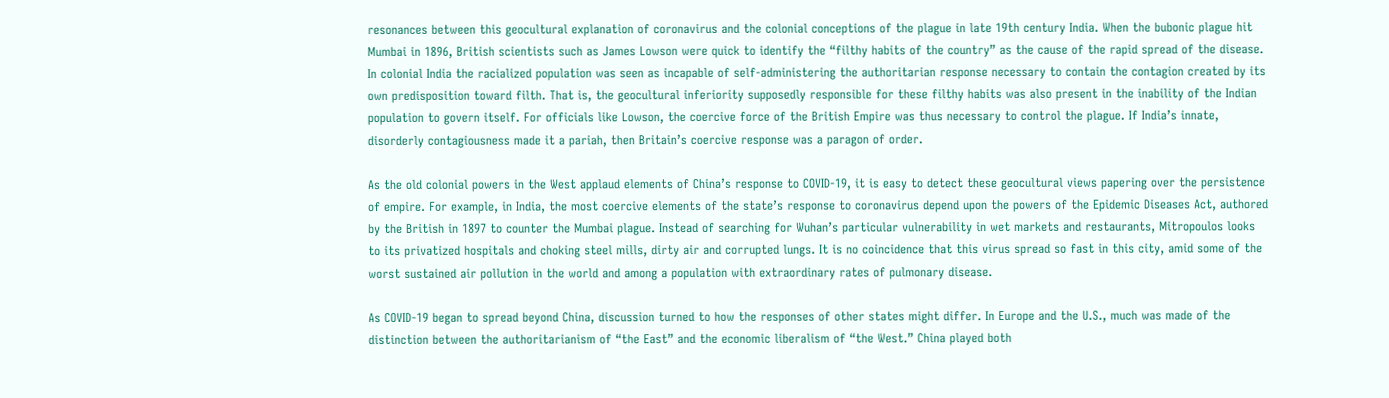resonances between this geocultural explanation of coronavirus and the colonial conceptions of the plague in late 19th century India. When the bubonic plague hit Mumbai in 1896, British scientists such as James Lowson were quick to identify the “filthy habits of the country” as the cause of the rapid spread of the disease. In colonial India the racialized population was seen as incapable of self-administering the authoritarian response necessary to contain the contagion created by its own predisposition toward filth. That is, the geocultural inferiority supposedly responsible for these filthy habits was also present in the inability of the Indian population to govern itself. For officials like Lowson, the coercive force of the British Empire was thus necessary to control the plague. If India’s innate, disorderly contagiousness made it a pariah, then Britain’s coercive response was a paragon of order.

As the old colonial powers in the West applaud elements of China’s response to COVID-19, it is easy to detect these geocultural views papering over the persistence of empire. For example, in India, the most coercive elements of the state’s response to coronavirus depend upon the powers of the Epidemic Diseases Act, authored by the British in 1897 to counter the Mumbai plague. Instead of searching for Wuhan’s particular vulnerability in wet markets and restaurants, Mitropoulos looks to its privatized hospitals and choking steel mills, dirty air and corrupted lungs. It is no coincidence that this virus spread so fast in this city, amid some of the worst sustained air pollution in the world and among a population with extraordinary rates of pulmonary disease.

As COVID-19 began to spread beyond China, discussion turned to how the responses of other states might differ. In Europe and the U.S., much was made of the distinction between the authoritarianism of “the East” and the economic liberalism of “the West.” China played both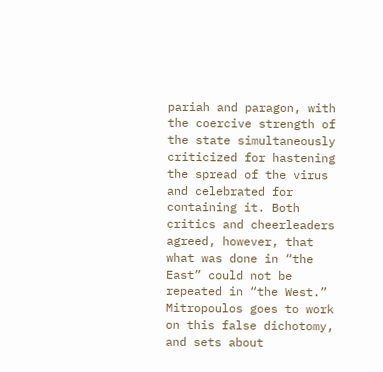pariah and paragon, with the coercive strength of the state simultaneously criticized for hastening the spread of the virus and celebrated for containing it. Both critics and cheerleaders agreed, however, that what was done in “the East” could not be repeated in “the West.” Mitropoulos goes to work on this false dichotomy, and sets about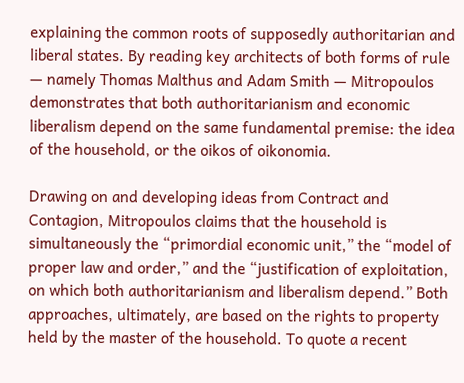explaining the common roots of supposedly authoritarian and liberal states. By reading key architects of both forms of rule — namely Thomas Malthus and Adam Smith — Mitropoulos demonstrates that both authoritarianism and economic liberalism depend on the same fundamental premise: the idea of the household, or the oikos of oikonomia.

Drawing on and developing ideas from Contract and Contagion, Mitropoulos claims that the household is simultaneously the “primordial economic unit,” the “model of proper law and order,” and the “justification of exploitation, on which both authoritarianism and liberalism depend.” Both approaches, ultimately, are based on the rights to property held by the master of the household. To quote a recent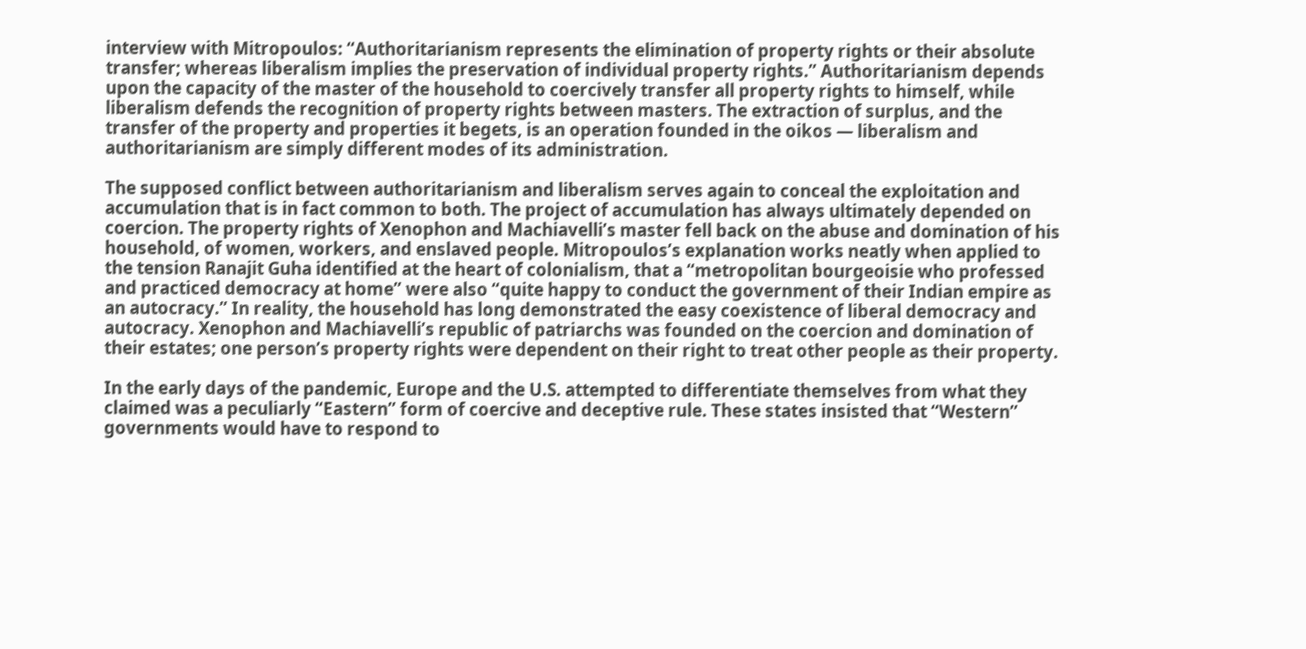interview with Mitropoulos: “Authoritarianism represents the elimination of property rights or their absolute transfer; whereas liberalism implies the preservation of individual property rights.” Authoritarianism depends upon the capacity of the master of the household to coercively transfer all property rights to himself, while liberalism defends the recognition of property rights between masters. The extraction of surplus, and the transfer of the property and properties it begets, is an operation founded in the oikos — liberalism and authoritarianism are simply different modes of its administration.

The supposed conflict between authoritarianism and liberalism serves again to conceal the exploitation and accumulation that is in fact common to both. The project of accumulation has always ultimately depended on coercion. The property rights of Xenophon and Machiavelli’s master fell back on the abuse and domination of his household, of women, workers, and enslaved people. Mitropoulos’s explanation works neatly when applied to the tension Ranajit Guha identified at the heart of colonialism, that a “metropolitan bourgeoisie who professed and practiced democracy at home” were also “quite happy to conduct the government of their Indian empire as an autocracy.” In reality, the household has long demonstrated the easy coexistence of liberal democracy and autocracy. Xenophon and Machiavelli’s republic of patriarchs was founded on the coercion and domination of their estates; one person’s property rights were dependent on their right to treat other people as their property.

In the early days of the pandemic, Europe and the U.S. attempted to differentiate themselves from what they claimed was a peculiarly “Eastern” form of coercive and deceptive rule. These states insisted that “Western” governments would have to respond to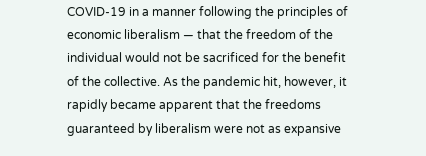COVID-19 in a manner following the principles of economic liberalism — that the freedom of the individual would not be sacrificed for the benefit of the collective. As the pandemic hit, however, it rapidly became apparent that the freedoms guaranteed by liberalism were not as expansive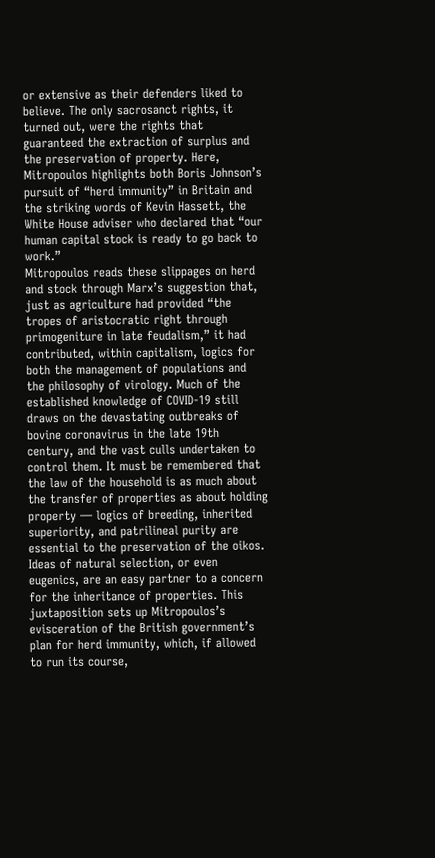or extensive as their defenders liked to believe. The only sacrosanct rights, it turned out, were the rights that guaranteed the extraction of surplus and the preservation of property. Here, Mitropoulos highlights both Boris Johnson’s pursuit of “herd immunity” in Britain and the striking words of Kevin Hassett, the White House adviser who declared that “our human capital stock is ready to go back to work.”
Mitropoulos reads these slippages on herd and stock through Marx’s suggestion that, just as agriculture had provided “the tropes of aristocratic right through primogeniture in late feudalism,” it had contributed, within capitalism, logics for both the management of populations and the philosophy of virology. Much of the established knowledge of COVID-19 still draws on the devastating outbreaks of bovine coronavirus in the late 19th century, and the vast culls undertaken to control them. It must be remembered that the law of the household is as much about the transfer of properties as about holding property — logics of breeding, inherited superiority, and patrilineal purity are essential to the preservation of the oikos. Ideas of natural selection, or even eugenics, are an easy partner to a concern for the inheritance of properties. This juxtaposition sets up Mitropoulos’s evisceration of the British government’s plan for herd immunity, which, if allowed to run its course,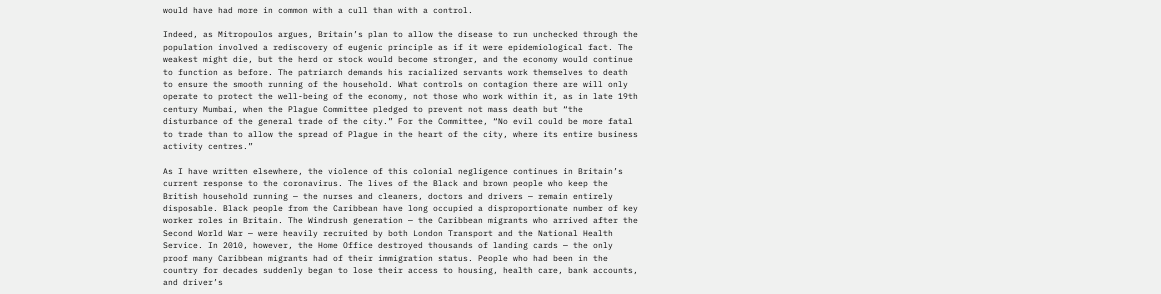would have had more in common with a cull than with a control.

Indeed, as Mitropoulos argues, Britain’s plan to allow the disease to run unchecked through the population involved a rediscovery of eugenic principle as if it were epidemiological fact. The weakest might die, but the herd or stock would become stronger, and the economy would continue to function as before. The patriarch demands his racialized servants work themselves to death to ensure the smooth running of the household. What controls on contagion there are will only operate to protect the well-being of the economy, not those who work within it, as in late 19th century Mumbai, when the Plague Committee pledged to prevent not mass death but “the disturbance of the general trade of the city.” For the Committee, “No evil could be more fatal to trade than to allow the spread of Plague in the heart of the city, where its entire business activity centres.”

As I have written elsewhere, the violence of this colonial negligence continues in Britain’s current response to the coronavirus. The lives of the Black and brown people who keep the British household running — the nurses and cleaners, doctors and drivers — remain entirely disposable. Black people from the Caribbean have long occupied a disproportionate number of key worker roles in Britain. The Windrush generation — the Caribbean migrants who arrived after the Second World War — were heavily recruited by both London Transport and the National Health Service. In 2010, however, the Home Office destroyed thousands of landing cards — the only proof many Caribbean migrants had of their immigration status. People who had been in the country for decades suddenly began to lose their access to housing, health care, bank accounts, and driver’s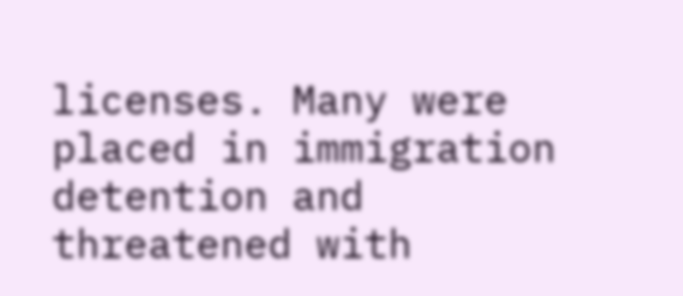licenses. Many were placed in immigration detention and threatened with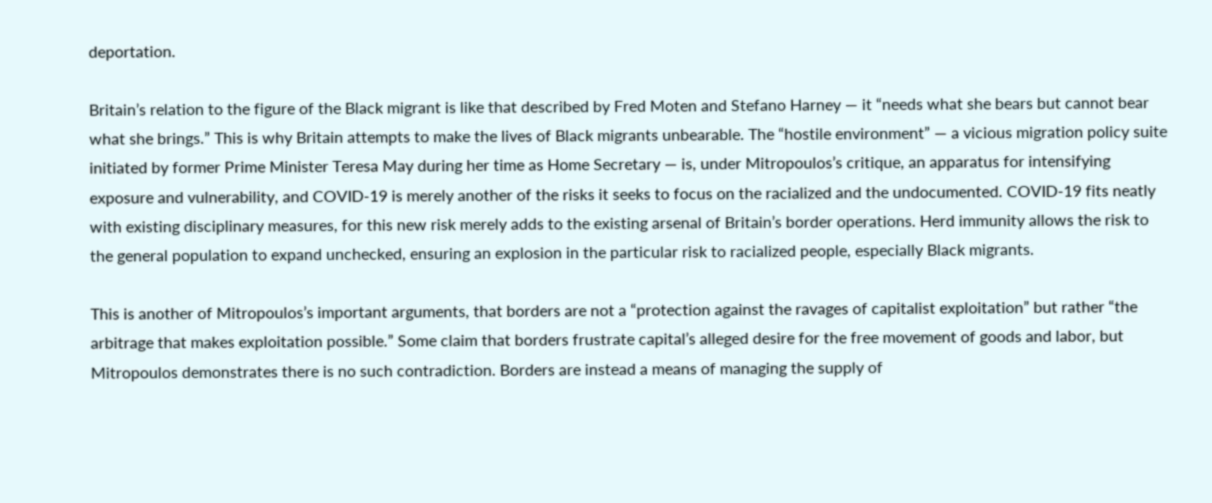deportation.

Britain’s relation to the figure of the Black migrant is like that described by Fred Moten and Stefano Harney — it “needs what she bears but cannot bear what she brings.” This is why Britain attempts to make the lives of Black migrants unbearable. The “hostile environment” — a vicious migration policy suite initiated by former Prime Minister Teresa May during her time as Home Secretary — is, under Mitropoulos’s critique, an apparatus for intensifying exposure and vulnerability, and COVID-19 is merely another of the risks it seeks to focus on the racialized and the undocumented. COVID-19 fits neatly with existing disciplinary measures, for this new risk merely adds to the existing arsenal of Britain’s border operations. Herd immunity allows the risk to the general population to expand unchecked, ensuring an explosion in the particular risk to racialized people, especially Black migrants.

This is another of Mitropoulos’s important arguments, that borders are not a “protection against the ravages of capitalist exploitation” but rather “the arbitrage that makes exploitation possible.” Some claim that borders frustrate capital’s alleged desire for the free movement of goods and labor, but Mitropoulos demonstrates there is no such contradiction. Borders are instead a means of managing the supply of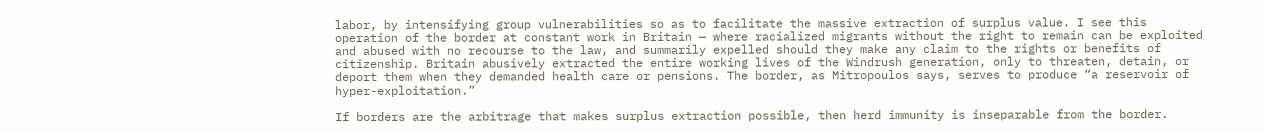labor, by intensifying group vulnerabilities so as to facilitate the massive extraction of surplus value. I see this operation of the border at constant work in Britain — where racialized migrants without the right to remain can be exploited and abused with no recourse to the law, and summarily expelled should they make any claim to the rights or benefits of citizenship. Britain abusively extracted the entire working lives of the Windrush generation, only to threaten, detain, or deport them when they demanded health care or pensions. The border, as Mitropoulos says, serves to produce “a reservoir of hyper-exploitation.”

If borders are the arbitrage that makes surplus extraction possible, then herd immunity is inseparable from the border.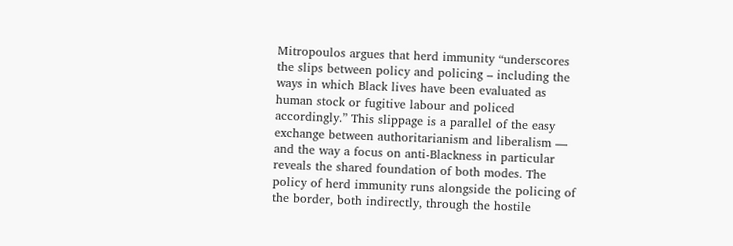Mitropoulos argues that herd immunity “underscores the slips between policy and policing – including the ways in which Black lives have been evaluated as human stock or fugitive labour and policed accordingly.” This slippage is a parallel of the easy exchange between authoritarianism and liberalism — and the way a focus on anti-Blackness in particular reveals the shared foundation of both modes. The policy of herd immunity runs alongside the policing of the border, both indirectly, through the hostile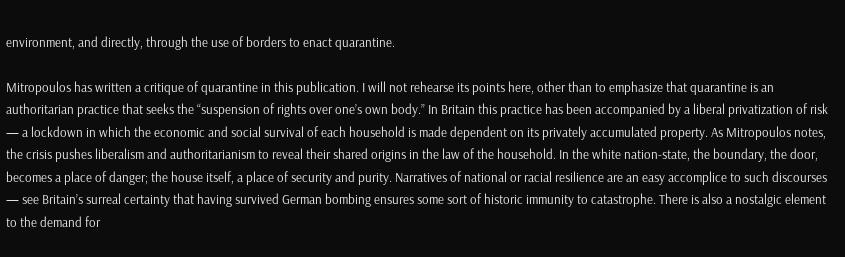environment, and directly, through the use of borders to enact quarantine.

Mitropoulos has written a critique of quarantine in this publication. I will not rehearse its points here, other than to emphasize that quarantine is an authoritarian practice that seeks the “suspension of rights over one’s own body.” In Britain this practice has been accompanied by a liberal privatization of risk — a lockdown in which the economic and social survival of each household is made dependent on its privately accumulated property. As Mitropoulos notes, the crisis pushes liberalism and authoritarianism to reveal their shared origins in the law of the household. In the white nation-state, the boundary, the door, becomes a place of danger; the house itself, a place of security and purity. Narratives of national or racial resilience are an easy accomplice to such discourses — see Britain’s surreal certainty that having survived German bombing ensures some sort of historic immunity to catastrophe. There is also a nostalgic element to the demand for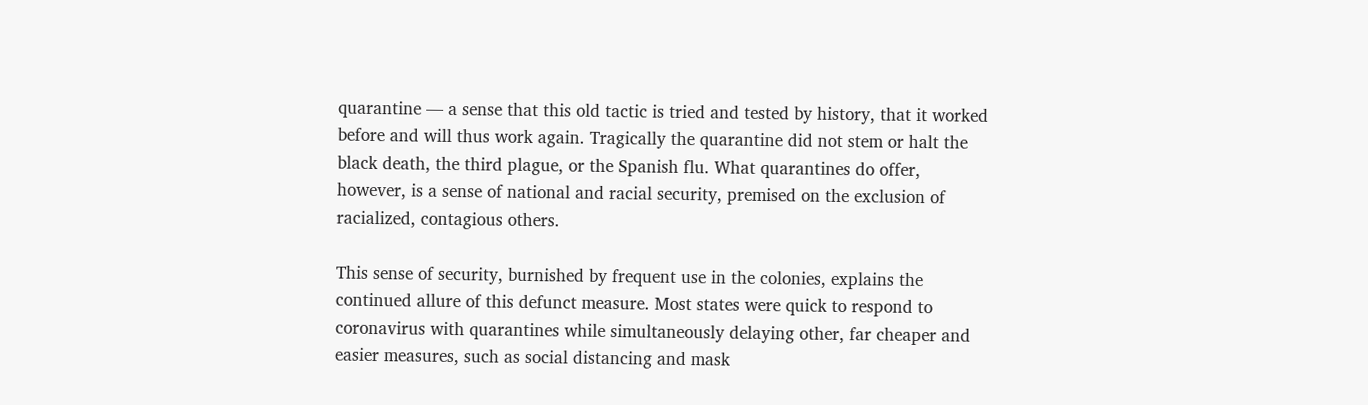quarantine — a sense that this old tactic is tried and tested by history, that it worked before and will thus work again. Tragically the quarantine did not stem or halt the black death, the third plague, or the Spanish flu. What quarantines do offer, however, is a sense of national and racial security, premised on the exclusion of racialized, contagious others.

This sense of security, burnished by frequent use in the colonies, explains the continued allure of this defunct measure. Most states were quick to respond to coronavirus with quarantines while simultaneously delaying other, far cheaper and easier measures, such as social distancing and mask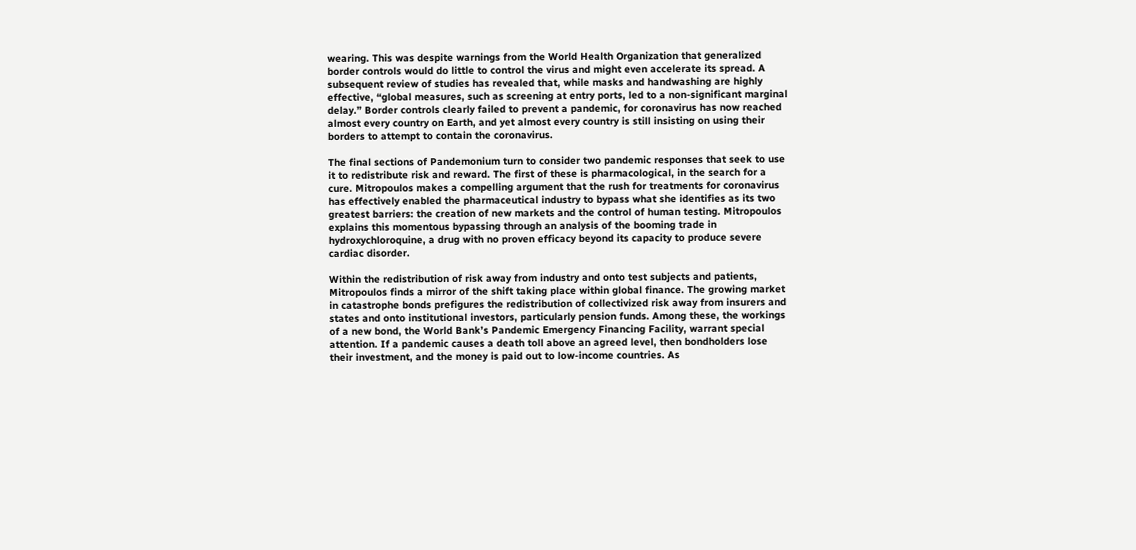wearing. This was despite warnings from the World Health Organization that generalized border controls would do little to control the virus and might even accelerate its spread. A subsequent review of studies has revealed that, while masks and handwashing are highly effective, “global measures, such as screening at entry ports, led to a non-significant marginal delay.” Border controls clearly failed to prevent a pandemic, for coronavirus has now reached almost every country on Earth, and yet almost every country is still insisting on using their borders to attempt to contain the coronavirus.

The final sections of Pandemonium turn to consider two pandemic responses that seek to use it to redistribute risk and reward. The first of these is pharmacological, in the search for a cure. Mitropoulos makes a compelling argument that the rush for treatments for coronavirus has effectively enabled the pharmaceutical industry to bypass what she identifies as its two greatest barriers: the creation of new markets and the control of human testing. Mitropoulos explains this momentous bypassing through an analysis of the booming trade in hydroxychloroquine, a drug with no proven efficacy beyond its capacity to produce severe cardiac disorder.

Within the redistribution of risk away from industry and onto test subjects and patients, Mitropoulos finds a mirror of the shift taking place within global finance. The growing market in catastrophe bonds prefigures the redistribution of collectivized risk away from insurers and states and onto institutional investors, particularly pension funds. Among these, the workings of a new bond, the World Bank’s Pandemic Emergency Financing Facility, warrant special attention. If a pandemic causes a death toll above an agreed level, then bondholders lose their investment, and the money is paid out to low-income countries. As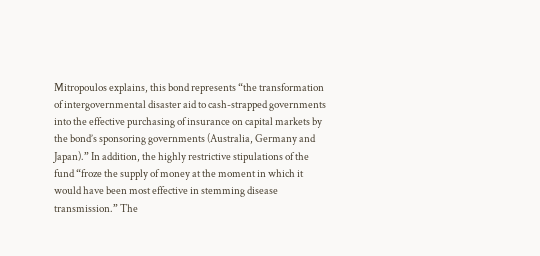Mitropoulos explains, this bond represents “the transformation of intergovernmental disaster aid to cash-strapped governments into the effective purchasing of insurance on capital markets by the bond’s sponsoring governments (Australia, Germany and Japan).” In addition, the highly restrictive stipulations of the fund “froze the supply of money at the moment in which it would have been most effective in stemming disease transmission.” The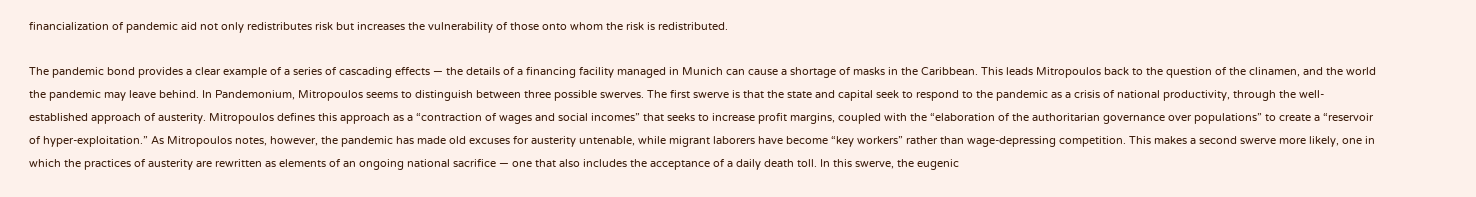financialization of pandemic aid not only redistributes risk but increases the vulnerability of those onto whom the risk is redistributed.

The pandemic bond provides a clear example of a series of cascading effects — the details of a financing facility managed in Munich can cause a shortage of masks in the Caribbean. This leads Mitropoulos back to the question of the clinamen, and the world the pandemic may leave behind. In Pandemonium, Mitropoulos seems to distinguish between three possible swerves. The first swerve is that the state and capital seek to respond to the pandemic as a crisis of national productivity, through the well-established approach of austerity. Mitropoulos defines this approach as a “contraction of wages and social incomes” that seeks to increase profit margins, coupled with the “elaboration of the authoritarian governance over populations” to create a “reservoir of hyper-exploitation.” As Mitropoulos notes, however, the pandemic has made old excuses for austerity untenable, while migrant laborers have become “key workers” rather than wage-depressing competition. This makes a second swerve more likely, one in which the practices of austerity are rewritten as elements of an ongoing national sacrifice — one that also includes the acceptance of a daily death toll. In this swerve, the eugenic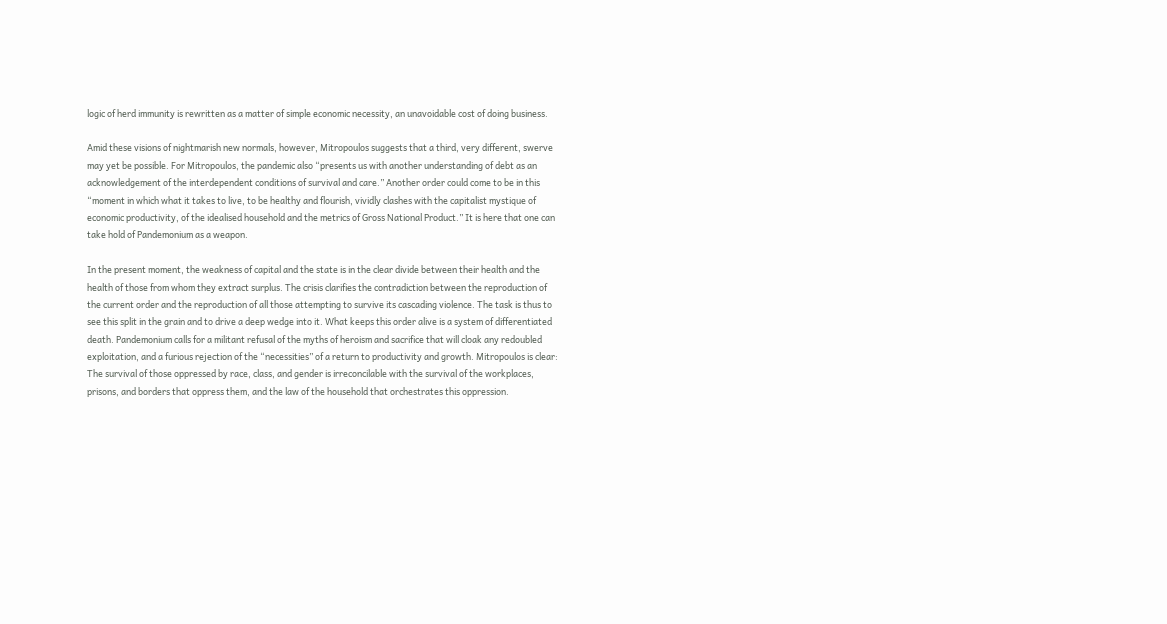logic of herd immunity is rewritten as a matter of simple economic necessity, an unavoidable cost of doing business.

Amid these visions of nightmarish new normals, however, Mitropoulos suggests that a third, very different, swerve may yet be possible. For Mitropoulos, the pandemic also “presents us with another understanding of debt as an acknowledgement of the interdependent conditions of survival and care.” Another order could come to be in this “moment in which what it takes to live, to be healthy and flourish, vividly clashes with the capitalist mystique of economic productivity, of the idealised household and the metrics of Gross National Product.” It is here that one can take hold of Pandemonium as a weapon.

In the present moment, the weakness of capital and the state is in the clear divide between their health and the health of those from whom they extract surplus. The crisis clarifies the contradiction between the reproduction of the current order and the reproduction of all those attempting to survive its cascading violence. The task is thus to see this split in the grain and to drive a deep wedge into it. What keeps this order alive is a system of differentiated death. Pandemonium calls for a militant refusal of the myths of heroism and sacrifice that will cloak any redoubled exploitation, and a furious rejection of the “necessities” of a return to productivity and growth. Mitropoulos is clear: The survival of those oppressed by race, class, and gender is irreconcilable with the survival of the workplaces, prisons, and borders that oppress them, and the law of the household that orchestrates this oppression.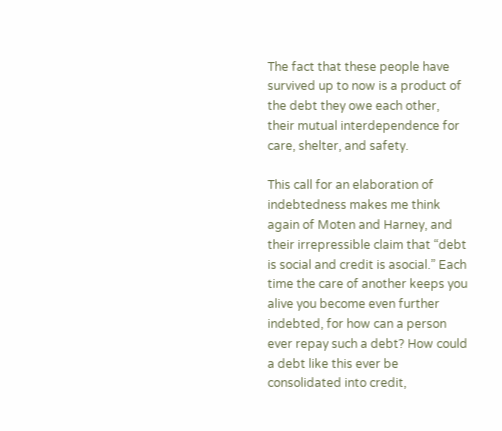The fact that these people have survived up to now is a product of the debt they owe each other, their mutual interdependence for care, shelter, and safety.

This call for an elaboration of indebtedness makes me think again of Moten and Harney, and their irrepressible claim that “debt is social and credit is asocial.” Each time the care of another keeps you alive you become even further indebted, for how can a person ever repay such a debt? How could a debt like this ever be consolidated into credit,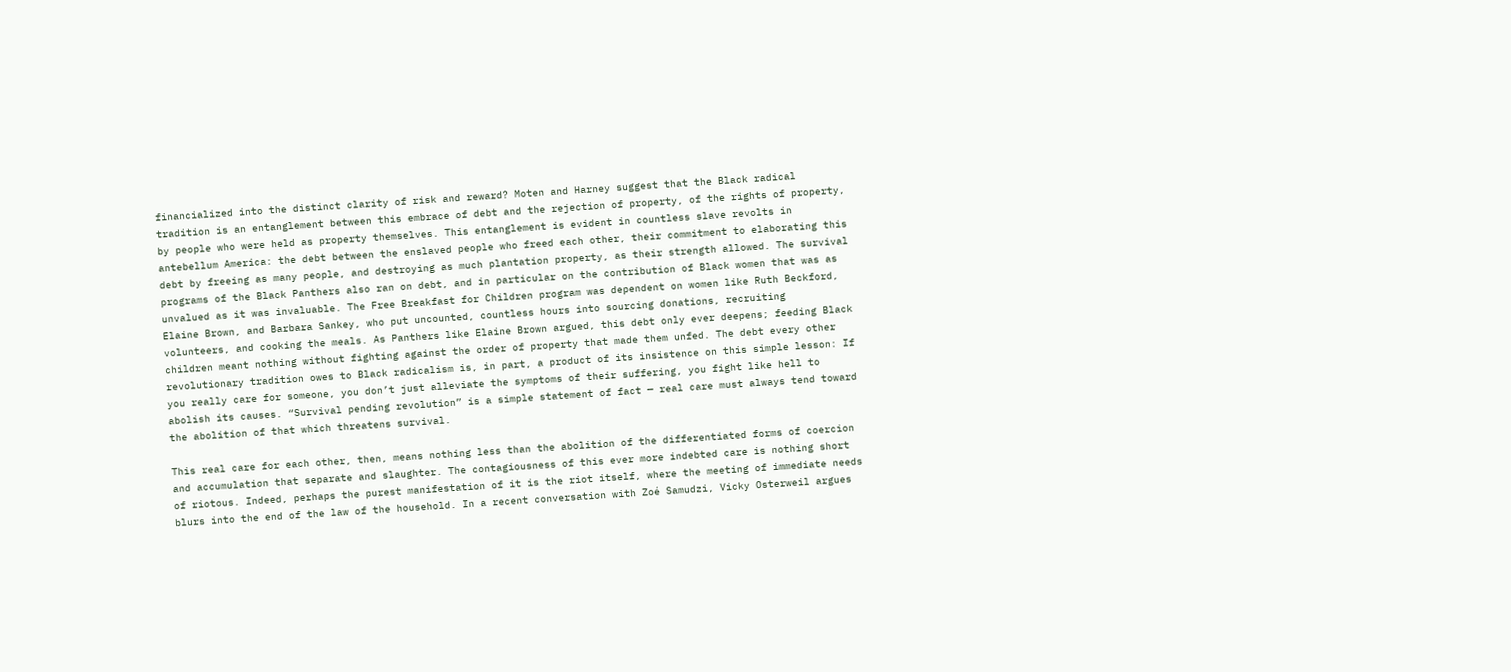financialized into the distinct clarity of risk and reward? Moten and Harney suggest that the Black radical tradition is an entanglement between this embrace of debt and the rejection of property, of the rights of property, by people who were held as property themselves. This entanglement is evident in countless slave revolts in antebellum America: the debt between the enslaved people who freed each other, their commitment to elaborating this debt by freeing as many people, and destroying as much plantation property, as their strength allowed. The survival programs of the Black Panthers also ran on debt, and in particular on the contribution of Black women that was as unvalued as it was invaluable. The Free Breakfast for Children program was dependent on women like Ruth Beckford, Elaine Brown, and Barbara Sankey, who put uncounted, countless hours into sourcing donations, recruiting volunteers, and cooking the meals. As Panthers like Elaine Brown argued, this debt only ever deepens; feeding Black children meant nothing without fighting against the order of property that made them unfed. The debt every other revolutionary tradition owes to Black radicalism is, in part, a product of its insistence on this simple lesson: If you really care for someone, you don’t just alleviate the symptoms of their suffering, you fight like hell to abolish its causes. “Survival pending revolution” is a simple statement of fact — real care must always tend toward the abolition of that which threatens survival.

This real care for each other, then, means nothing less than the abolition of the differentiated forms of coercion and accumulation that separate and slaughter. The contagiousness of this ever more indebted care is nothing short of riotous. Indeed, perhaps the purest manifestation of it is the riot itself, where the meeting of immediate needs blurs into the end of the law of the household. In a recent conversation with Zoé Samudzi, Vicky Osterweil argues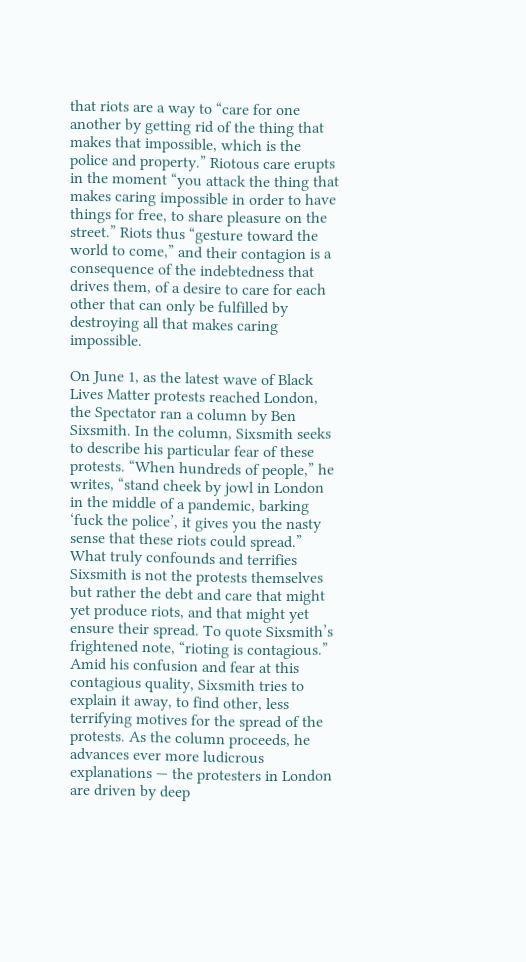that riots are a way to “care for one another by getting rid of the thing that makes that impossible, which is the police and property.” Riotous care erupts in the moment “you attack the thing that makes caring impossible in order to have things for free, to share pleasure on the street.” Riots thus “gesture toward the world to come,” and their contagion is a consequence of the indebtedness that drives them, of a desire to care for each other that can only be fulfilled by destroying all that makes caring impossible.

On June 1, as the latest wave of Black Lives Matter protests reached London, the Spectator ran a column by Ben Sixsmith. In the column, Sixsmith seeks to describe his particular fear of these protests. “When hundreds of people,” he writes, “stand cheek by jowl in London in the middle of a pandemic, barking ‘fuck the police’, it gives you the nasty sense that these riots could spread.” What truly confounds and terrifies Sixsmith is not the protests themselves but rather the debt and care that might yet produce riots, and that might yet ensure their spread. To quote Sixsmith’s frightened note, “rioting is contagious.” Amid his confusion and fear at this contagious quality, Sixsmith tries to explain it away, to find other, less terrifying motives for the spread of the protests. As the column proceeds, he advances ever more ludicrous explanations — the protesters in London are driven by deep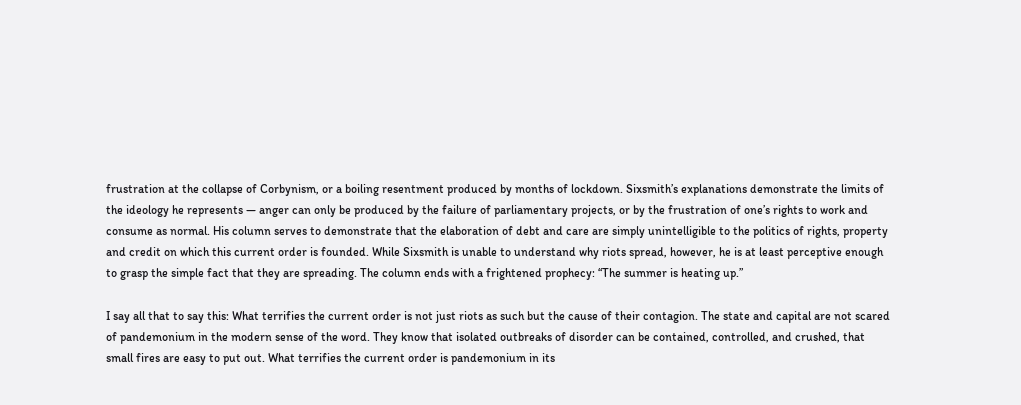frustration at the collapse of Corbynism, or a boiling resentment produced by months of lockdown. Sixsmith’s explanations demonstrate the limits of the ideology he represents — anger can only be produced by the failure of parliamentary projects, or by the frustration of one’s rights to work and consume as normal. His column serves to demonstrate that the elaboration of debt and care are simply unintelligible to the politics of rights, property and credit on which this current order is founded. While Sixsmith is unable to understand why riots spread, however, he is at least perceptive enough to grasp the simple fact that they are spreading. The column ends with a frightened prophecy: “The summer is heating up.”

I say all that to say this: What terrifies the current order is not just riots as such but the cause of their contagion. The state and capital are not scared of pandemonium in the modern sense of the word. They know that isolated outbreaks of disorder can be contained, controlled, and crushed, that small fires are easy to put out. What terrifies the current order is pandemonium in its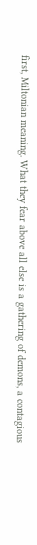first, Miltonian meaning. What they fear above all else is a gathering of demons, a contagious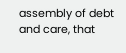assembly of debt and care, that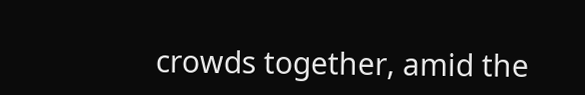crowds together, amid the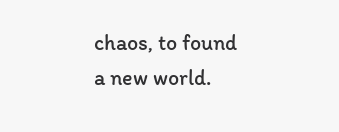chaos, to found a new world.